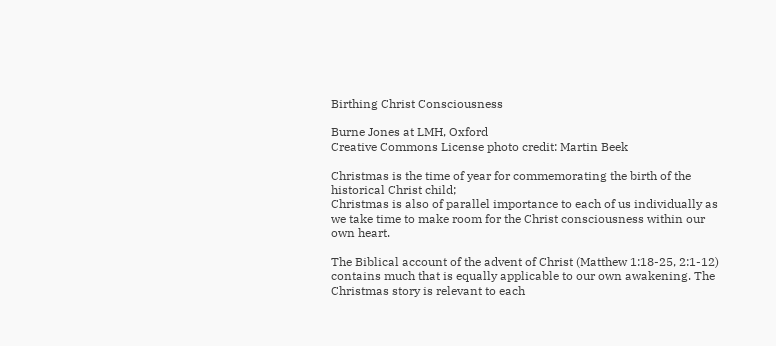Birthing Christ Consciousness

Burne Jones at LMH, Oxford
Creative Commons License photo credit: Martin Beek

Christmas is the time of year for commemorating the birth of the historical Christ child;
Christmas is also of parallel importance to each of us individually as we take time to make room for the Christ consciousness within our own heart.

The Biblical account of the advent of Christ (Matthew 1:18-25, 2:1-12) contains much that is equally applicable to our own awakening. The Christmas story is relevant to each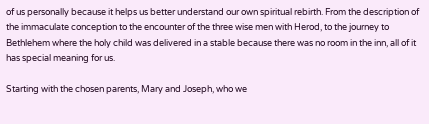of us personally because it helps us better understand our own spiritual rebirth. From the description of the immaculate conception to the encounter of the three wise men with Herod, to the journey to Bethlehem where the holy child was delivered in a stable because there was no room in the inn, all of it has special meaning for us.

Starting with the chosen parents, Mary and Joseph, who we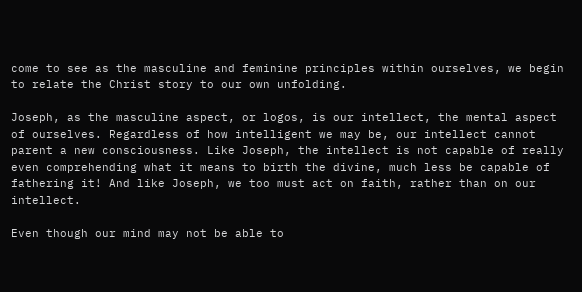come to see as the masculine and feminine principles within ourselves, we begin to relate the Christ story to our own unfolding.

Joseph, as the masculine aspect, or logos, is our intellect, the mental aspect of ourselves. Regardless of how intelligent we may be, our intellect cannot parent a new consciousness. Like Joseph, the intellect is not capable of really even comprehending what it means to birth the divine, much less be capable of fathering it! And like Joseph, we too must act on faith, rather than on our intellect.

Even though our mind may not be able to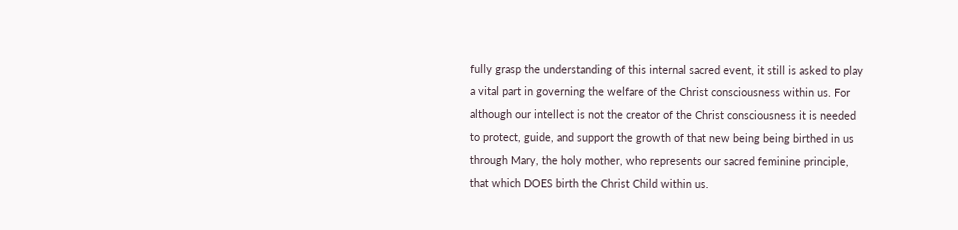fully grasp the understanding of this internal sacred event, it still is asked to play a vital part in governing the welfare of the Christ consciousness within us. For although our intellect is not the creator of the Christ consciousness it is needed to protect, guide, and support the growth of that new being being birthed in us through Mary, the holy mother, who represents our sacred feminine principle, that which DOES birth the Christ Child within us.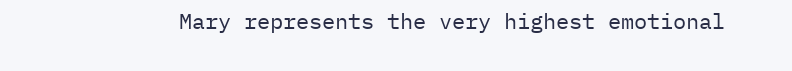Mary represents the very highest emotional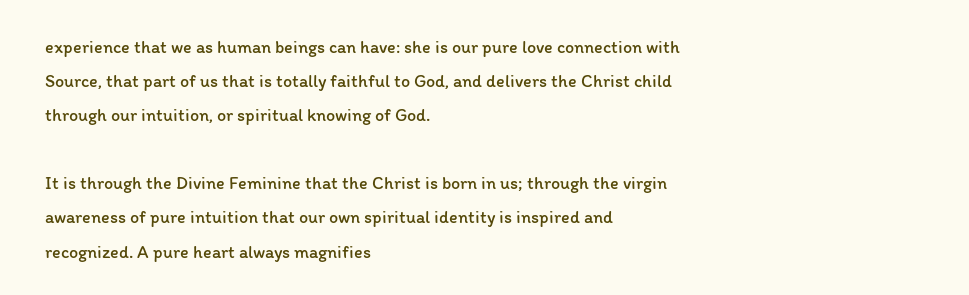experience that we as human beings can have: she is our pure love connection with Source, that part of us that is totally faithful to God, and delivers the Christ child through our intuition, or spiritual knowing of God.

It is through the Divine Feminine that the Christ is born in us; through the virgin awareness of pure intuition that our own spiritual identity is inspired and recognized. A pure heart always magnifies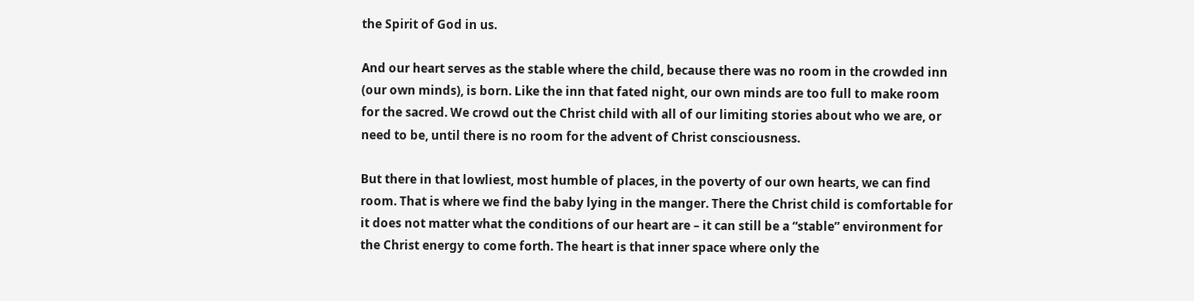the Spirit of God in us.

And our heart serves as the stable where the child, because there was no room in the crowded inn (our own minds), is born. Like the inn that fated night, our own minds are too full to make room for the sacred. We crowd out the Christ child with all of our limiting stories about who we are, or need to be, until there is no room for the advent of Christ consciousness.

But there in that lowliest, most humble of places, in the poverty of our own hearts, we can find room. That is where we find the baby lying in the manger. There the Christ child is comfortable for it does not matter what the conditions of our heart are – it can still be a “stable” environment for the Christ energy to come forth. The heart is that inner space where only the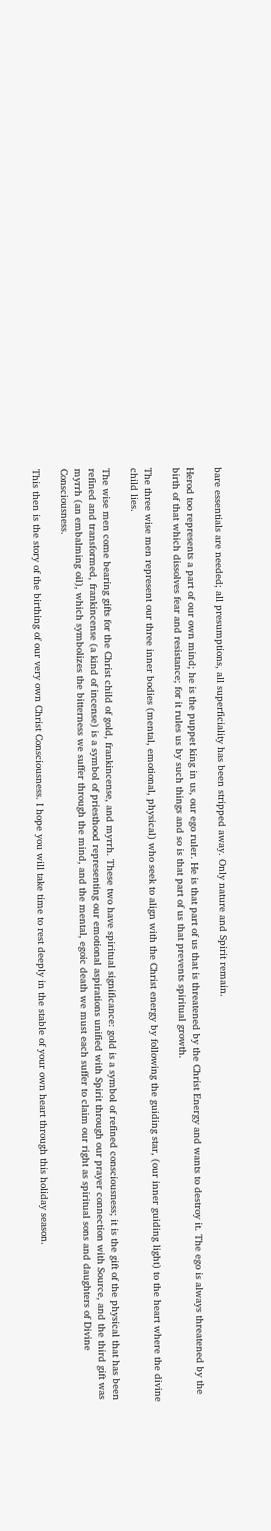bare essentials are needed; all presumptions, all superficiality has been stripped away. Only nature and Spirit remain.

Herod too represents a part of our own mind; he is the puppet king in us, our ego ruler. He is that part of us that is threatened by the Christ Energy and wants to destroy it. The ego is always threatened by the birth of that which dissolves fear and resistance; for it rules us by such things and so is that part of us that prevents spiritual growth.

The three wise men represent our three inner bodies (mental, emotional, physical) who seek to align with the Christ energy by following the guiding star, (our inner guiding light) to the heart where the divine child lies.

The wise men come bearing gifts for the Christ child of gold, frankincense, and myrrh. These two have spiritual significance: gold is a symbol of refined consciousness; it is the gift of the physical that has been refined and transformed, frankincense (a kind of incense) is a symbol of priesthood representing our emotional aspirations unified with Spirit through our prayer connection with Source, and the third gift was myrrh (an embalming oil), which symbolizes the bitterness we suffer through the mind, and the mental, egoic death we must each suffer to claim our right as spiritual sons and daughters of Divine Consciousness.

This then is the story of the birthing of our very own Christ Consciousness. I hope you will take time to rest deeply in the stable of your own heart through this holiday season.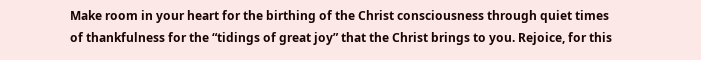Make room in your heart for the birthing of the Christ consciousness through quiet times of thankfulness for the “tidings of great joy” that the Christ brings to you. Rejoice, for this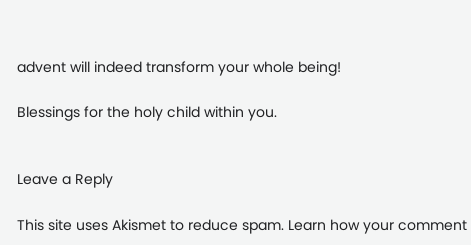advent will indeed transform your whole being!

Blessings for the holy child within you.


Leave a Reply

This site uses Akismet to reduce spam. Learn how your comment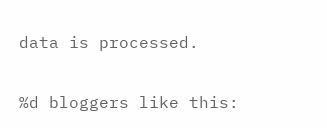data is processed.

%d bloggers like this: